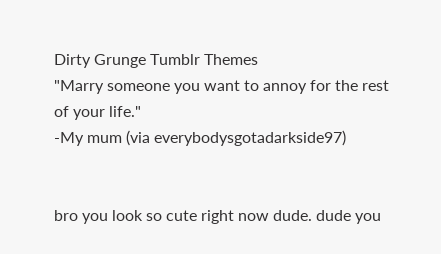Dirty Grunge Tumblr Themes
"Marry someone you want to annoy for the rest of your life."
-My mum (via everybodysgotadarkside97)


bro you look so cute right now dude. dude you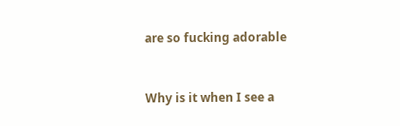are so fucking adorable



Why is it when I see a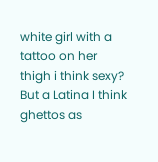white girl with a tattoo on her thigh i think sexy? But a Latina I think ghettos as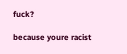fuck?

because youre racist